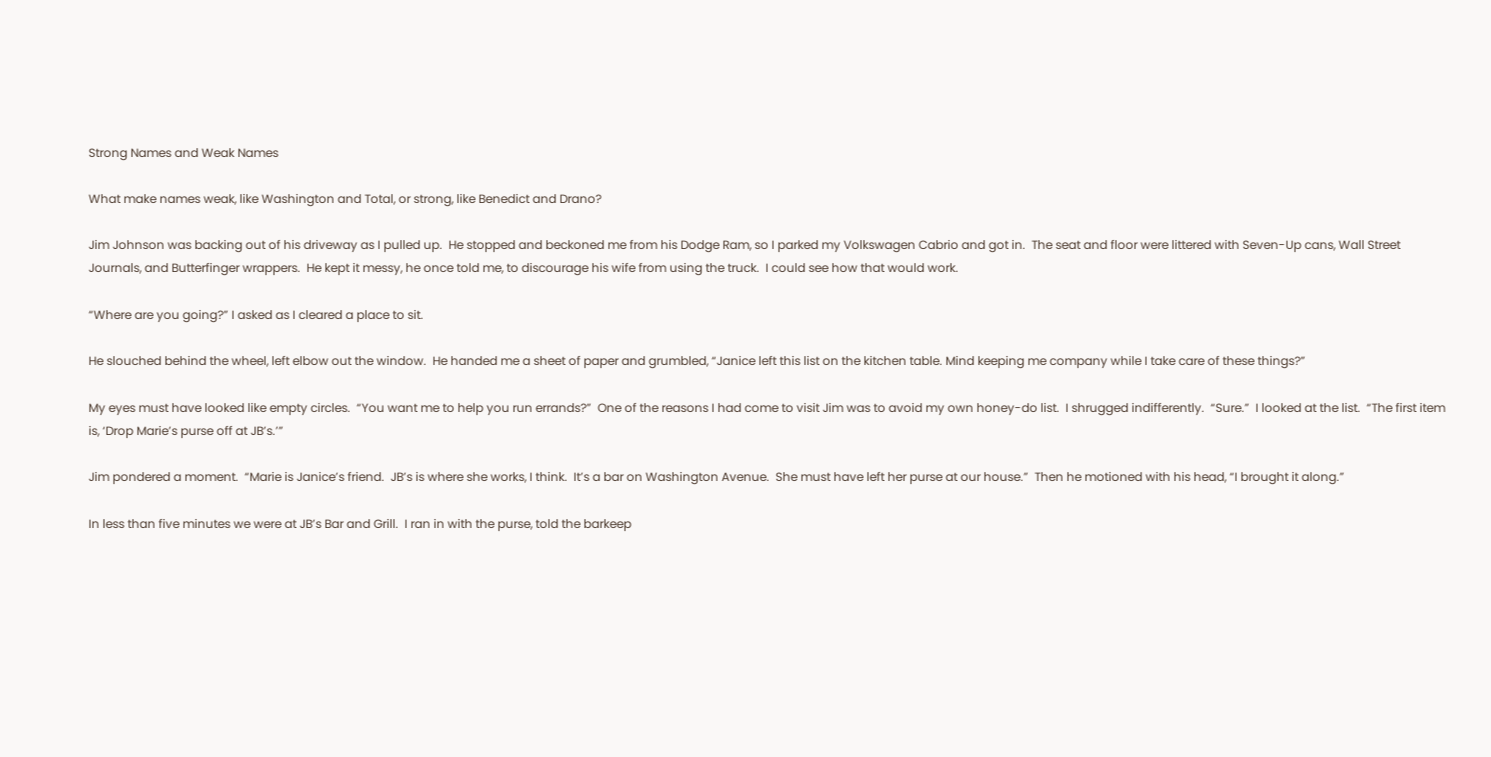Strong Names and Weak Names

What make names weak, like Washington and Total, or strong, like Benedict and Drano?

Jim Johnson was backing out of his driveway as I pulled up.  He stopped and beckoned me from his Dodge Ram, so I parked my Volkswagen Cabrio and got in.  The seat and floor were littered with Seven-Up cans, Wall Street Journals, and Butterfinger wrappers.  He kept it messy, he once told me, to discourage his wife from using the truck.  I could see how that would work.

“Where are you going?” I asked as I cleared a place to sit.

He slouched behind the wheel, left elbow out the window.  He handed me a sheet of paper and grumbled, “Janice left this list on the kitchen table. Mind keeping me company while I take care of these things?”

My eyes must have looked like empty circles.  “You want me to help you run errands?”  One of the reasons I had come to visit Jim was to avoid my own honey-do list.  I shrugged indifferently.  “Sure.”  I looked at the list.  “The first item is, ‘Drop Marie’s purse off at JB’s.’”

Jim pondered a moment.  “Marie is Janice’s friend.  JB’s is where she works, I think.  It’s a bar on Washington Avenue.  She must have left her purse at our house.”  Then he motioned with his head, “I brought it along.”

In less than five minutes we were at JB’s Bar and Grill.  I ran in with the purse, told the barkeep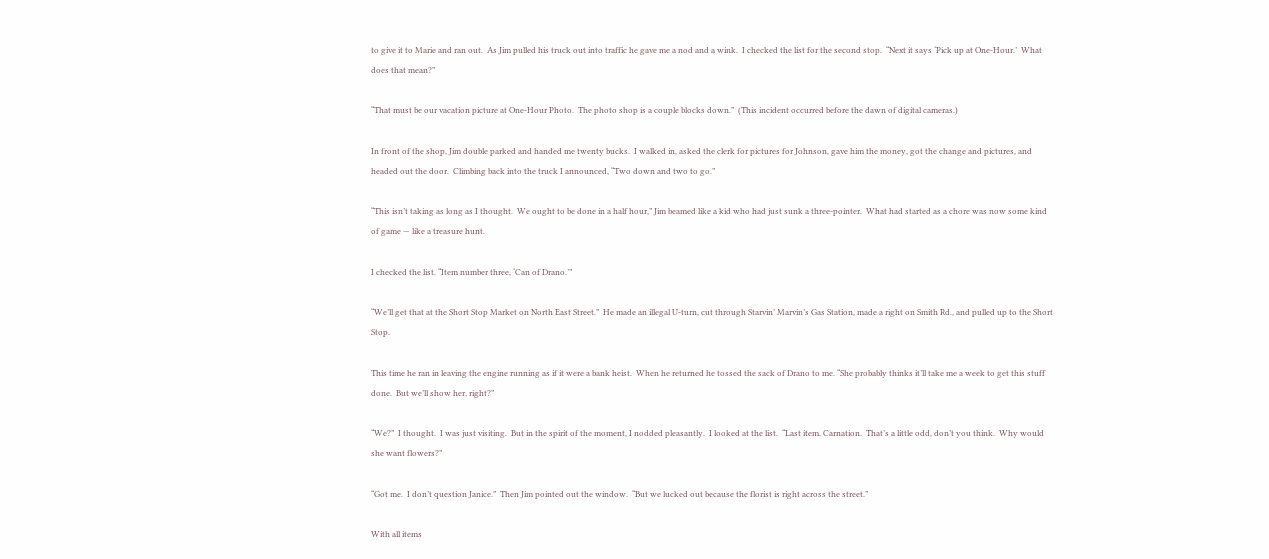to give it to Marie and ran out.  As Jim pulled his truck out into traffic he gave me a nod and a wink.  I checked the list for the second stop.  “Next it says ‘Pick up at One-Hour.’  What does that mean?”

“That must be our vacation picture at One-Hour Photo.  The photo shop is a couple blocks down.”  (This incident occurred before the dawn of digital cameras.)

In front of the shop, Jim double parked and handed me twenty bucks.  I walked in, asked the clerk for pictures for Johnson, gave him the money, got the change and pictures, and headed out the door.  Climbing back into the truck I announced, “Two down and two to go.”

“This isn’t taking as long as I thought.  We ought to be done in a half hour,” Jim beamed like a kid who had just sunk a three-pointer.  What had started as a chore was now some kind of game — like a treasure hunt.

I checked the list. “Item number three, ‘Can of Drano.’”

“We’ll get that at the Short Stop Market on North East Street.”  He made an illegal U-turn, cut through Starvin’ Marvin’s Gas Station, made a right on Smith Rd., and pulled up to the Short Stop.

This time he ran in leaving the engine running as if it were a bank heist.  When he returned he tossed the sack of Drano to me. “She probably thinks it’ll take me a week to get this stuff done.  But we’ll show her, right?”

“We?”  I thought.  I was just visiting.  But in the spirit of the moment, I nodded pleasantly.  I looked at the list.  “Last item. Carnation.  That’s a little odd, don’t you think.  Why would she want flowers?”

“Got me.  I don’t question Janice.”  Then Jim pointed out the window.  “But we lucked out because the florist is right across the street.”

With all items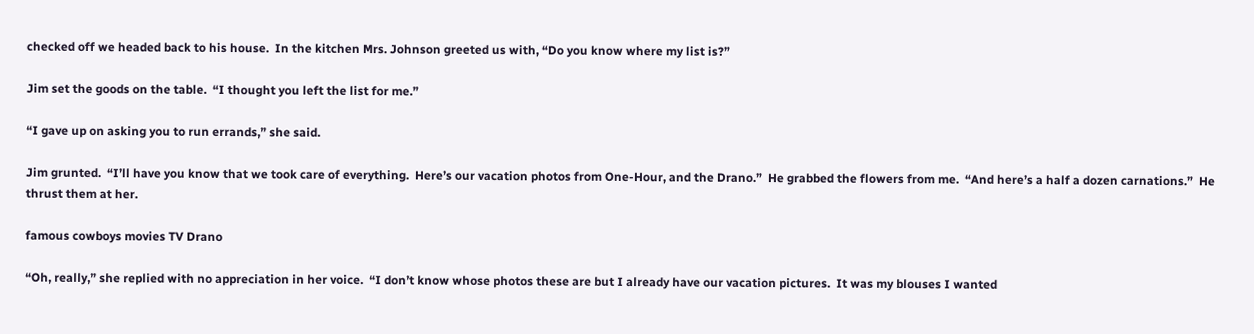checked off we headed back to his house.  In the kitchen Mrs. Johnson greeted us with, “Do you know where my list is?”

Jim set the goods on the table.  “I thought you left the list for me.”

“I gave up on asking you to run errands,” she said.

Jim grunted.  “I’ll have you know that we took care of everything.  Here’s our vacation photos from One-Hour, and the Drano.”  He grabbed the flowers from me.  “And here’s a half a dozen carnations.”  He thrust them at her.

famous cowboys movies TV Drano

“Oh, really,” she replied with no appreciation in her voice.  “I don’t know whose photos these are but I already have our vacation pictures.  It was my blouses I wanted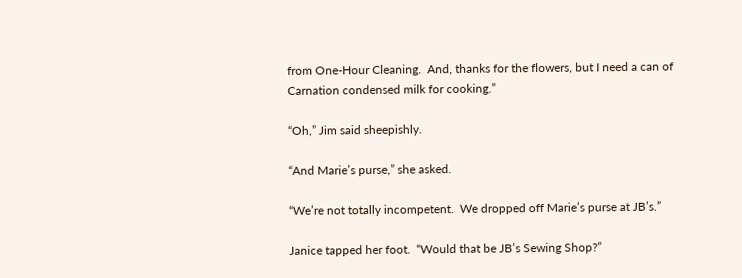from One-Hour Cleaning.  And, thanks for the flowers, but I need a can of Carnation condensed milk for cooking.”

“Oh,” Jim said sheepishly.

“And Marie’s purse,” she asked.

“We’re not totally incompetent.  We dropped off Marie’s purse at JB’s.”

Janice tapped her foot.  “Would that be JB’s Sewing Shop?”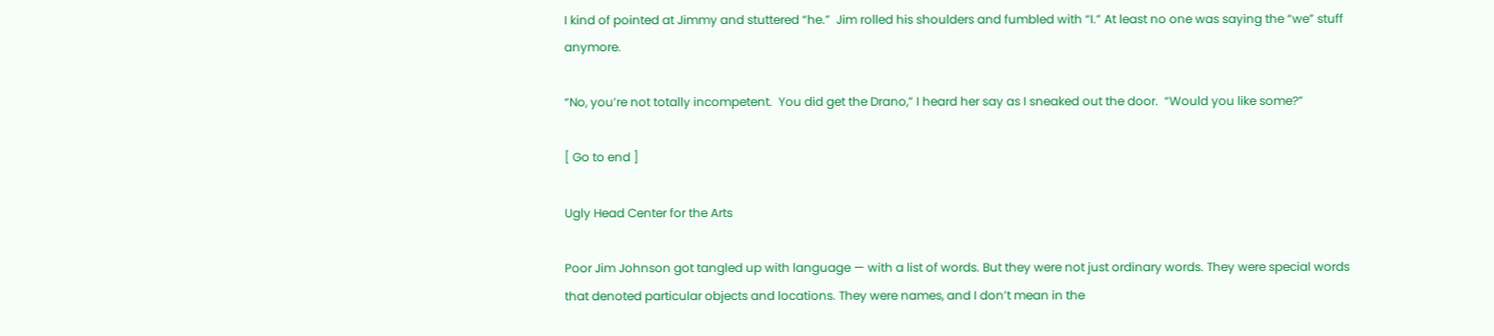I kind of pointed at Jimmy and stuttered “he.”  Jim rolled his shoulders and fumbled with “I.” At least no one was saying the “we” stuff anymore.

“No, you’re not totally incompetent.  You did get the Drano,” I heard her say as I sneaked out the door.  “Would you like some?”

[ Go to end ]

Ugly Head Center for the Arts

Poor Jim Johnson got tangled up with language — with a list of words. But they were not just ordinary words. They were special words that denoted particular objects and locations. They were names, and I don’t mean in the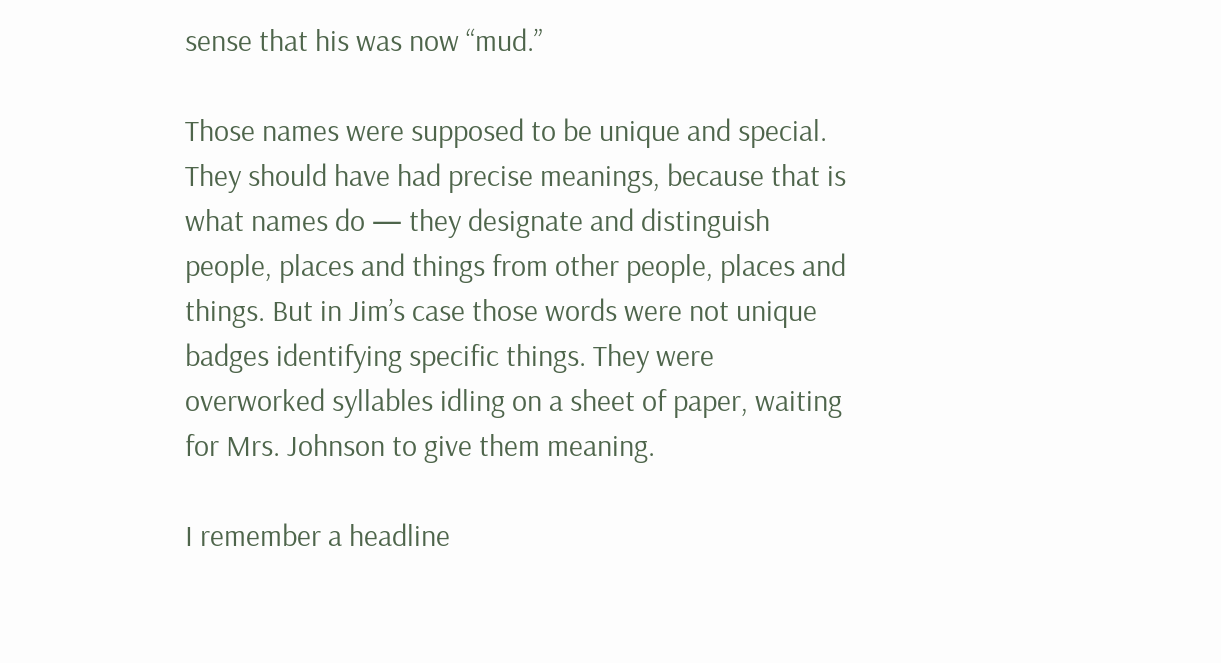sense that his was now “mud.”

Those names were supposed to be unique and special. They should have had precise meanings, because that is what names do — they designate and distinguish people, places and things from other people, places and things. But in Jim’s case those words were not unique badges identifying specific things. They were overworked syllables idling on a sheet of paper, waiting for Mrs. Johnson to give them meaning.

I remember a headline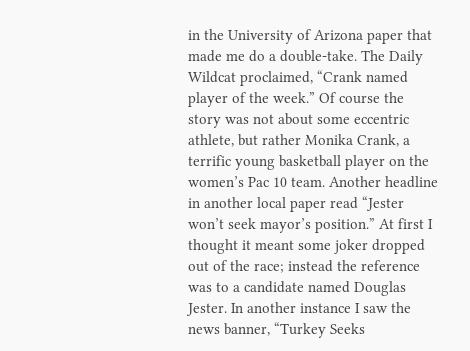in the University of Arizona paper that made me do a double-take. The Daily Wildcat proclaimed, “Crank named player of the week.” Of course the story was not about some eccentric athlete, but rather Monika Crank, a terrific young basketball player on the women’s Pac 10 team. Another headline in another local paper read “Jester won’t seek mayor’s position.” At first I thought it meant some joker dropped out of the race; instead the reference was to a candidate named Douglas Jester. In another instance I saw the news banner, “Turkey Seeks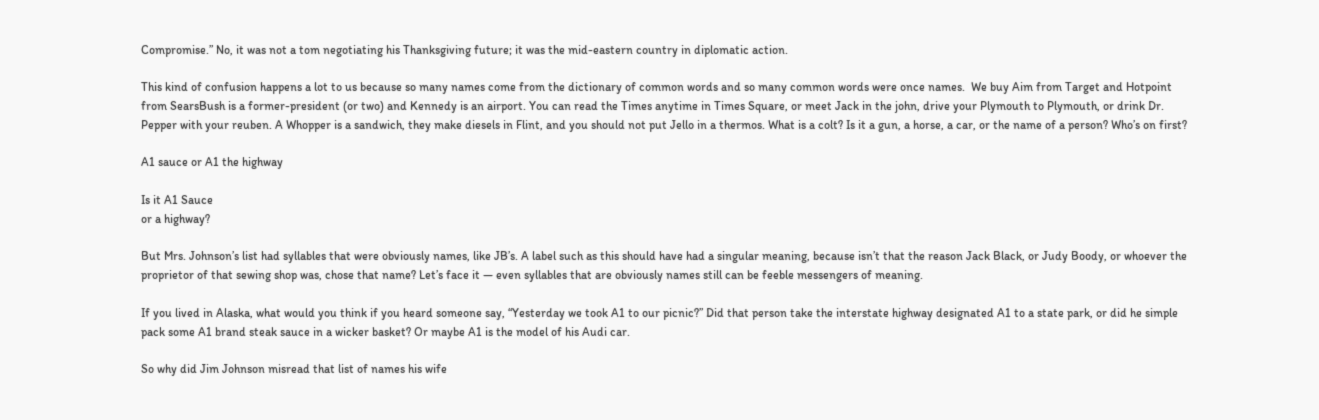Compromise.” No, it was not a tom negotiating his Thanksgiving future; it was the mid-eastern country in diplomatic action.

This kind of confusion happens a lot to us because so many names come from the dictionary of common words and so many common words were once names.  We buy Aim from Target and Hotpoint from SearsBush is a former-president (or two) and Kennedy is an airport. You can read the Times anytime in Times Square, or meet Jack in the john, drive your Plymouth to Plymouth, or drink Dr. Pepper with your reuben. A Whopper is a sandwich, they make diesels in Flint, and you should not put Jello in a thermos. What is a colt? Is it a gun, a horse, a car, or the name of a person? Who’s on first?

A1 sauce or A1 the highway

Is it A1 Sauce
or a highway?

But Mrs. Johnson’s list had syllables that were obviously names, like JB’s. A label such as this should have had a singular meaning, because isn’t that the reason Jack Black, or Judy Boody, or whoever the proprietor of that sewing shop was, chose that name? Let’s face it — even syllables that are obviously names still can be feeble messengers of meaning.

If you lived in Alaska, what would you think if you heard someone say, “Yesterday we took A1 to our picnic?” Did that person take the interstate highway designated A1 to a state park, or did he simple pack some A1 brand steak sauce in a wicker basket? Or maybe A1 is the model of his Audi car.

So why did Jim Johnson misread that list of names his wife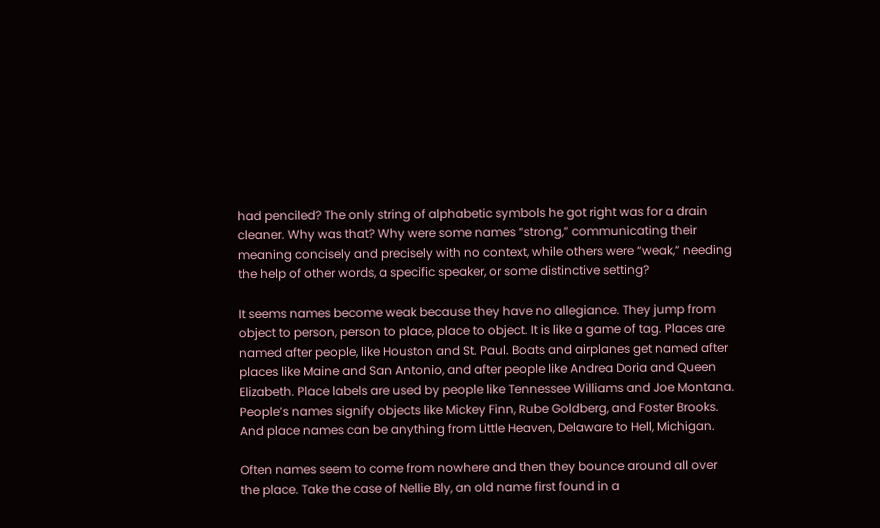had penciled? The only string of alphabetic symbols he got right was for a drain cleaner. Why was that? Why were some names “strong,” communicating their meaning concisely and precisely with no context, while others were “weak,” needing the help of other words, a specific speaker, or some distinctive setting?

It seems names become weak because they have no allegiance. They jump from object to person, person to place, place to object. It is like a game of tag. Places are named after people, like Houston and St. Paul. Boats and airplanes get named after places like Maine and San Antonio, and after people like Andrea Doria and Queen Elizabeth. Place labels are used by people like Tennessee Williams and Joe Montana. People’s names signify objects like Mickey Finn, Rube Goldberg, and Foster Brooks. And place names can be anything from Little Heaven, Delaware to Hell, Michigan.

Often names seem to come from nowhere and then they bounce around all over the place. Take the case of Nellie Bly, an old name first found in a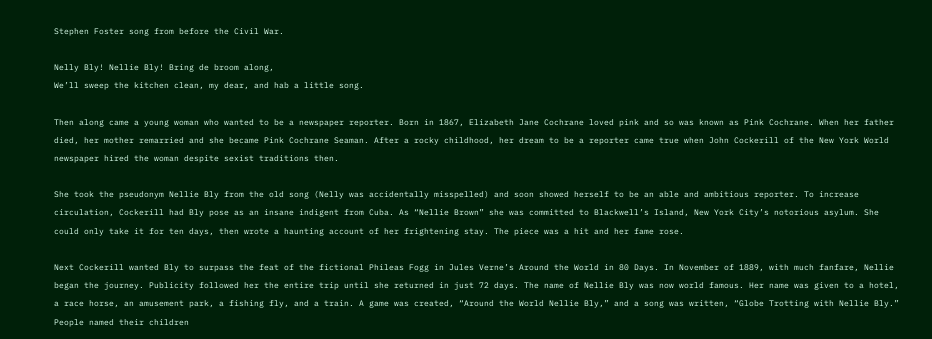Stephen Foster song from before the Civil War.

Nelly Bly! Nellie Bly! Bring de broom along,
We’ll sweep the kitchen clean, my dear, and hab a little song.

Then along came a young woman who wanted to be a newspaper reporter. Born in 1867, Elizabeth Jane Cochrane loved pink and so was known as Pink Cochrane. When her father died, her mother remarried and she became Pink Cochrane Seaman. After a rocky childhood, her dream to be a reporter came true when John Cockerill of the New York World newspaper hired the woman despite sexist traditions then.

She took the pseudonym Nellie Bly from the old song (Nelly was accidentally misspelled) and soon showed herself to be an able and ambitious reporter. To increase circulation, Cockerill had Bly pose as an insane indigent from Cuba. As “Nellie Brown” she was committed to Blackwell’s Island, New York City’s notorious asylum. She could only take it for ten days, then wrote a haunting account of her frightening stay. The piece was a hit and her fame rose.

Next Cockerill wanted Bly to surpass the feat of the fictional Phileas Fogg in Jules Verne’s Around the World in 80 Days. In November of 1889, with much fanfare, Nellie began the journey. Publicity followed her the entire trip until she returned in just 72 days. The name of Nellie Bly was now world famous. Her name was given to a hotel, a race horse, an amusement park, a fishing fly, and a train. A game was created, “Around the World Nellie Bly,” and a song was written, “Globe Trotting with Nellie Bly.” People named their children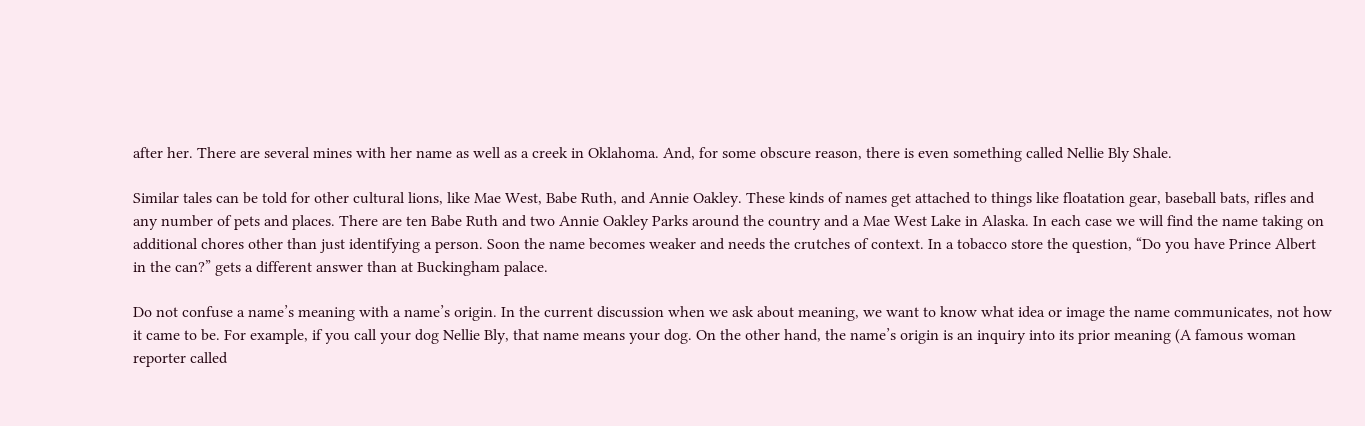after her. There are several mines with her name as well as a creek in Oklahoma. And, for some obscure reason, there is even something called Nellie Bly Shale.

Similar tales can be told for other cultural lions, like Mae West, Babe Ruth, and Annie Oakley. These kinds of names get attached to things like floatation gear, baseball bats, rifles and any number of pets and places. There are ten Babe Ruth and two Annie Oakley Parks around the country and a Mae West Lake in Alaska. In each case we will find the name taking on additional chores other than just identifying a person. Soon the name becomes weaker and needs the crutches of context. In a tobacco store the question, “Do you have Prince Albert in the can?” gets a different answer than at Buckingham palace.

Do not confuse a name’s meaning with a name’s origin. In the current discussion when we ask about meaning, we want to know what idea or image the name communicates, not how it came to be. For example, if you call your dog Nellie Bly, that name means your dog. On the other hand, the name’s origin is an inquiry into its prior meaning (A famous woman reporter called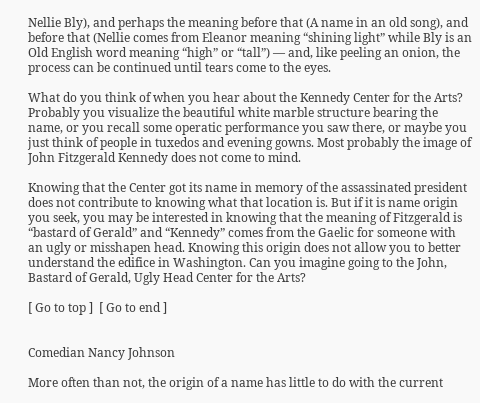Nellie Bly), and perhaps the meaning before that (A name in an old song), and before that (Nellie comes from Eleanor meaning “shining light” while Bly is an Old English word meaning “high” or “tall”) — and, like peeling an onion, the process can be continued until tears come to the eyes.

What do you think of when you hear about the Kennedy Center for the Arts? Probably you visualize the beautiful white marble structure bearing the name, or you recall some operatic performance you saw there, or maybe you just think of people in tuxedos and evening gowns. Most probably the image of John Fitzgerald Kennedy does not come to mind.

Knowing that the Center got its name in memory of the assassinated president does not contribute to knowing what that location is. But if it is name origin you seek, you may be interested in knowing that the meaning of Fitzgerald is “bastard of Gerald” and “Kennedy” comes from the Gaelic for someone with an ugly or misshapen head. Knowing this origin does not allow you to better understand the edifice in Washington. Can you imagine going to the John, Bastard of Gerald, Ugly Head Center for the Arts?

[ Go to top ]  [ Go to end ]


Comedian Nancy Johnson

More often than not, the origin of a name has little to do with the current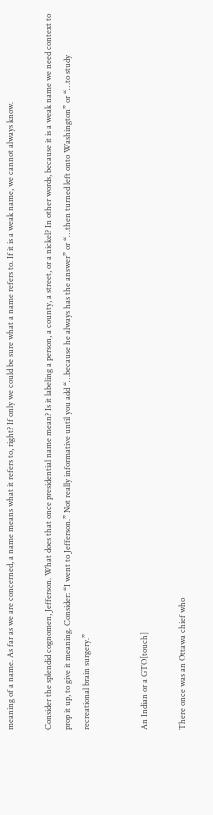meaning of a name. As far as we are concerned, a name means what it refers to, right? If only we could be sure what a name refers to. If it is a weak name, we cannot always know.

Consider the splendid cognomen, Jefferson. What does that once presidential name mean? Is it labeling a person, a county, a street, or a nickel? In other words, because it is a weak name we need context to prop it up, to give it meaning. Consider: “I went to Jefferson.” Not really informative until you add “…because he always has the answer” or “…then turned left onto Washington” or “…to study recreational brain surgery.”


An Indian or a GTO[touch]

There once was an Ottawa chief who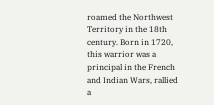roamed the Northwest Territory in the 18th century. Born in 1720, this warrior was a principal in the French and Indian Wars, rallied a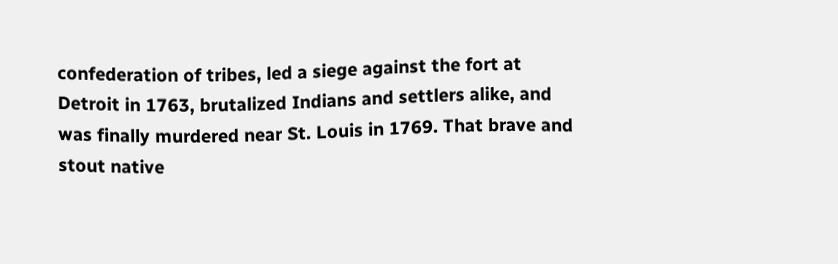confederation of tribes, led a siege against the fort at Detroit in 1763, brutalized Indians and settlers alike, and was finally murdered near St. Louis in 1769. That brave and stout native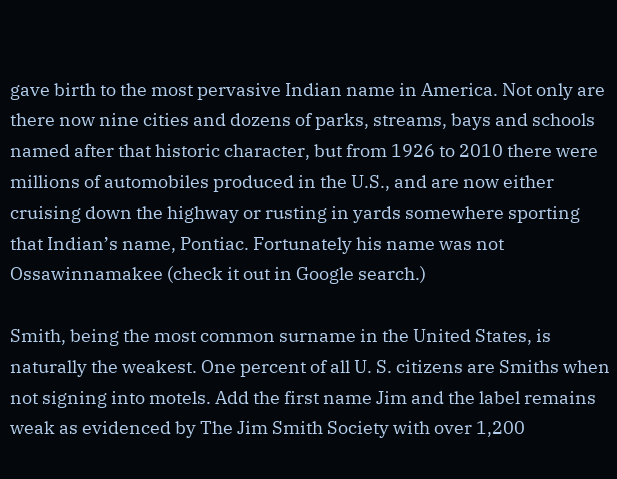gave birth to the most pervasive Indian name in America. Not only are there now nine cities and dozens of parks, streams, bays and schools named after that historic character, but from 1926 to 2010 there were millions of automobiles produced in the U.S., and are now either cruising down the highway or rusting in yards somewhere sporting that Indian’s name, Pontiac. Fortunately his name was not Ossawinnamakee (check it out in Google search.)

Smith, being the most common surname in the United States, is naturally the weakest. One percent of all U. S. citizens are Smiths when not signing into motels. Add the first name Jim and the label remains weak as evidenced by The Jim Smith Society with over 1,200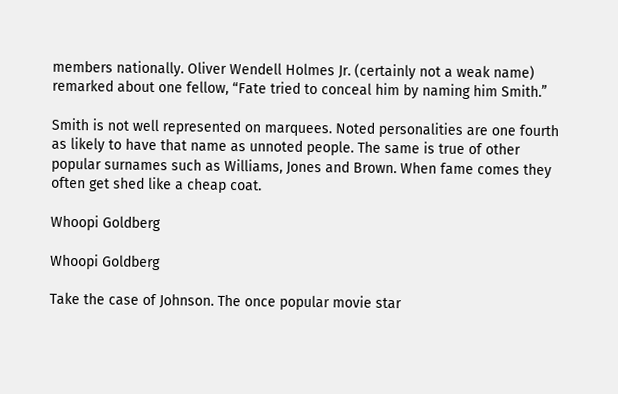members nationally. Oliver Wendell Holmes Jr. (certainly not a weak name) remarked about one fellow, “Fate tried to conceal him by naming him Smith.”

Smith is not well represented on marquees. Noted personalities are one fourth as likely to have that name as unnoted people. The same is true of other popular surnames such as Williams, Jones and Brown. When fame comes they often get shed like a cheap coat.

Whoopi Goldberg

Whoopi Goldberg

Take the case of Johnson. The once popular movie star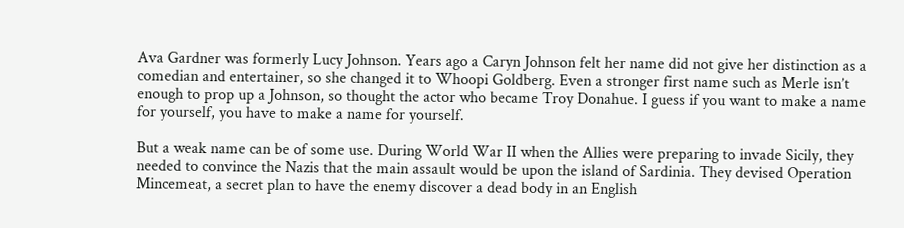Ava Gardner was formerly Lucy Johnson. Years ago a Caryn Johnson felt her name did not give her distinction as a comedian and entertainer, so she changed it to Whoopi Goldberg. Even a stronger first name such as Merle isn’t enough to prop up a Johnson, so thought the actor who became Troy Donahue. I guess if you want to make a name for yourself, you have to make a name for yourself.

But a weak name can be of some use. During World War II when the Allies were preparing to invade Sicily, they needed to convince the Nazis that the main assault would be upon the island of Sardinia. They devised Operation Mincemeat, a secret plan to have the enemy discover a dead body in an English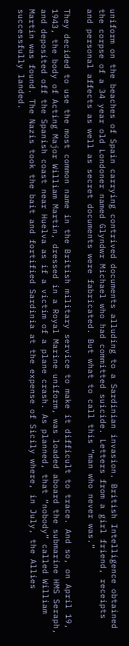uniform on the beaches of Spain carrying contrived documents alluding to a Sardinian invasion. British Intelligence obtained the corpse of a 34 year old Londoner named Glyndwr Michael who had committed suicide. Letters from a girl friend, receipts and personal affects as well as secret documents were fabricated. But what to call this “man who never was.”

They decided to use the most common name in the British military service to make it difficult to trace. And so, on April 19, 1943, the body of Acting Major William Martin, dressed in a Royal Marine uniform, was loaded aboard the submarine HMS Seraph, and deposited off the Spanish coast near Huelva as if a victim of a plane crash. As planned, that “nobody” called William Martin was found. The Nazis took the bait and fortified Sardinia at the expense of Sicily where, in July, the Allies successfully landed.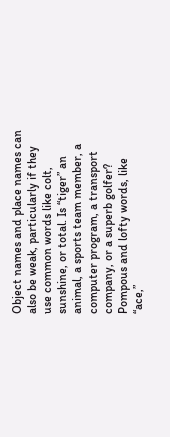Object names and place names can also be weak, particularly if they use common words like colt, sunshine, or total. Is “tiger” an animal, a sports team member, a computer program, a transport company, or a superb golfer? Pompous and lofty words, like “ace,”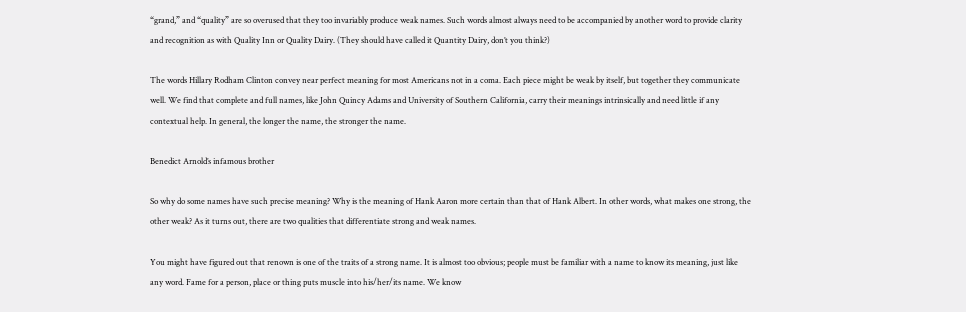“grand,” and “quality” are so overused that they too invariably produce weak names. Such words almost always need to be accompanied by another word to provide clarity and recognition as with Quality Inn or Quality Dairy. (They should have called it Quantity Dairy, don’t you think?)

The words Hillary Rodham Clinton convey near perfect meaning for most Americans not in a coma. Each piece might be weak by itself, but together they communicate well. We find that complete and full names, like John Quincy Adams and University of Southern California, carry their meanings intrinsically and need little if any contextual help. In general, the longer the name, the stronger the name.

Benedict Arnold’s infamous brother

So why do some names have such precise meaning? Why is the meaning of Hank Aaron more certain than that of Hank Albert. In other words, what makes one strong, the other weak? As it turns out, there are two qualities that differentiate strong and weak names.

You might have figured out that renown is one of the traits of a strong name. It is almost too obvious; people must be familiar with a name to know its meaning, just like any word. Fame for a person, place or thing puts muscle into his/her/its name. We know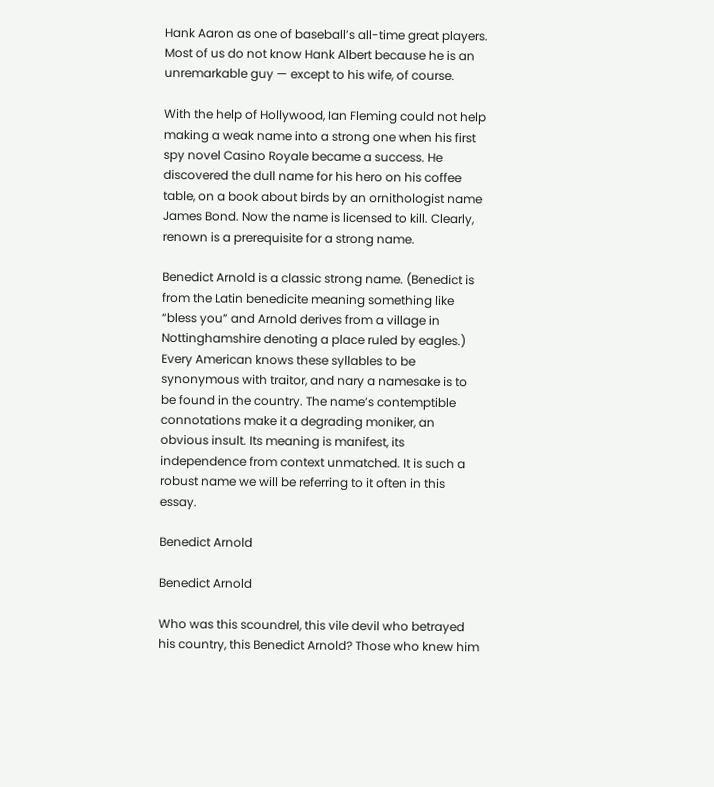Hank Aaron as one of baseball’s all-time great players. Most of us do not know Hank Albert because he is an unremarkable guy — except to his wife, of course.

With the help of Hollywood, Ian Fleming could not help making a weak name into a strong one when his first spy novel Casino Royale became a success. He discovered the dull name for his hero on his coffee table, on a book about birds by an ornithologist name James Bond. Now the name is licensed to kill. Clearly, renown is a prerequisite for a strong name.

Benedict Arnold is a classic strong name. (Benedict is from the Latin benedicite meaning something like “bless you” and Arnold derives from a village in Nottinghamshire denoting a place ruled by eagles.) Every American knows these syllables to be synonymous with traitor, and nary a namesake is to be found in the country. The name’s contemptible connotations make it a degrading moniker, an obvious insult. Its meaning is manifest, its independence from context unmatched. It is such a robust name we will be referring to it often in this essay.

Benedict Arnold

Benedict Arnold

Who was this scoundrel, this vile devil who betrayed his country, this Benedict Arnold? Those who knew him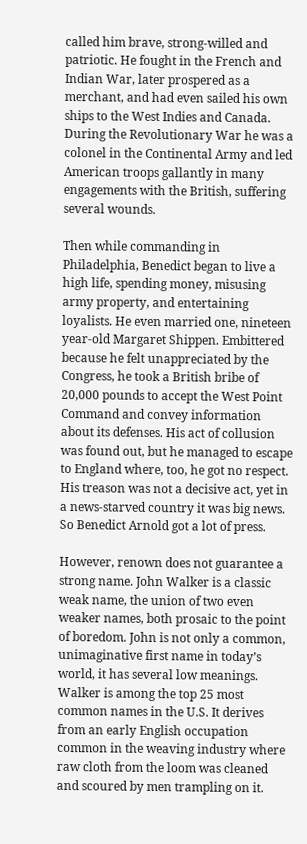called him brave, strong-willed and patriotic. He fought in the French and Indian War, later prospered as a merchant, and had even sailed his own ships to the West Indies and Canada. During the Revolutionary War he was a colonel in the Continental Army and led American troops gallantly in many engagements with the British, suffering several wounds.

Then while commanding in Philadelphia, Benedict began to live a high life, spending money, misusing army property, and entertaining loyalists. He even married one, nineteen year-old Margaret Shippen. Embittered because he felt unappreciated by the Congress, he took a British bribe of 20,000 pounds to accept the West Point Command and convey information about its defenses. His act of collusion was found out, but he managed to escape to England where, too, he got no respect. His treason was not a decisive act, yet in a news-starved country it was big news. So Benedict Arnold got a lot of press.

However, renown does not guarantee a strong name. John Walker is a classic weak name, the union of two even weaker names, both prosaic to the point of boredom. John is not only a common, unimaginative first name in today’s world, it has several low meanings. Walker is among the top 25 most common names in the U.S. It derives from an early English occupation common in the weaving industry where raw cloth from the loom was cleaned and scoured by men trampling on it.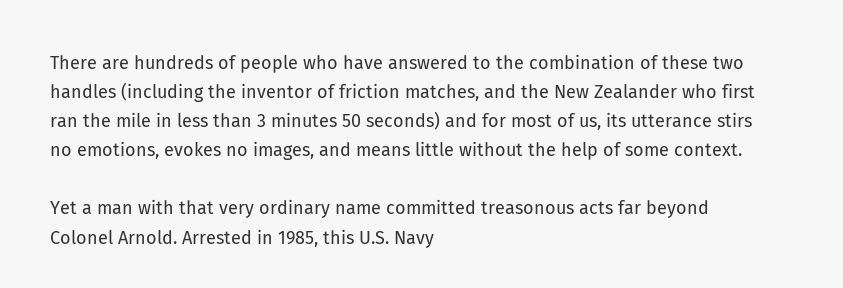There are hundreds of people who have answered to the combination of these two handles (including the inventor of friction matches, and the New Zealander who first ran the mile in less than 3 minutes 50 seconds) and for most of us, its utterance stirs no emotions, evokes no images, and means little without the help of some context.

Yet a man with that very ordinary name committed treasonous acts far beyond Colonel Arnold. Arrested in 1985, this U.S. Navy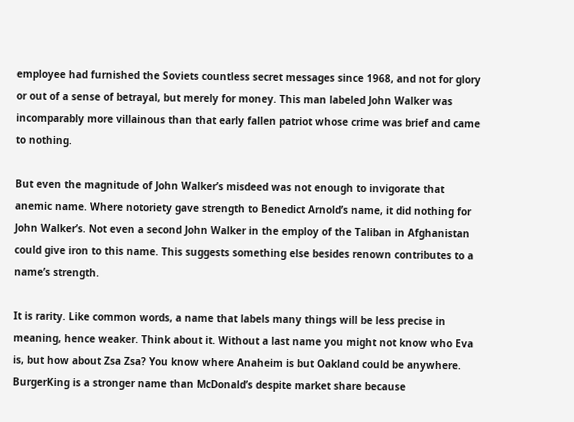employee had furnished the Soviets countless secret messages since 1968, and not for glory or out of a sense of betrayal, but merely for money. This man labeled John Walker was incomparably more villainous than that early fallen patriot whose crime was brief and came to nothing.

But even the magnitude of John Walker’s misdeed was not enough to invigorate that anemic name. Where notoriety gave strength to Benedict Arnold’s name, it did nothing for John Walker’s. Not even a second John Walker in the employ of the Taliban in Afghanistan could give iron to this name. This suggests something else besides renown contributes to a name’s strength.

It is rarity. Like common words, a name that labels many things will be less precise in meaning, hence weaker. Think about it. Without a last name you might not know who Eva is, but how about Zsa Zsa? You know where Anaheim is but Oakland could be anywhere. BurgerKing is a stronger name than McDonald’s despite market share because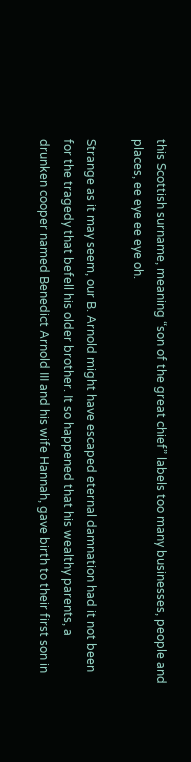this Scottish surname, meaning “son of the great chief” labels too many businesses, people and places, ee eye ee eye oh.

Strange as it may seem, our B. Arnold might have escaped eternal damnation had it not been for the tragedy that befell his older brother. It so happened that his wealthy parents, a drunken cooper named Benedict Arnold III and his wife Hannah, gave birth to their first son in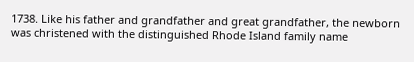1738. Like his father and grandfather and great grandfather, the newborn was christened with the distinguished Rhode Island family name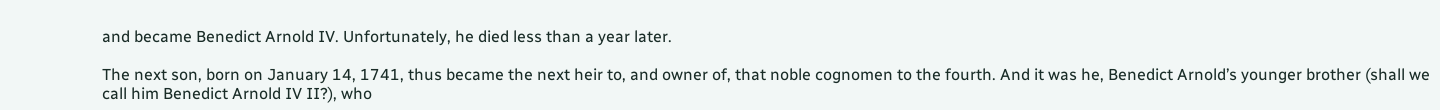and became Benedict Arnold IV. Unfortunately, he died less than a year later.

The next son, born on January 14, 1741, thus became the next heir to, and owner of, that noble cognomen to the fourth. And it was he, Benedict Arnold’s younger brother (shall we call him Benedict Arnold IV II?), who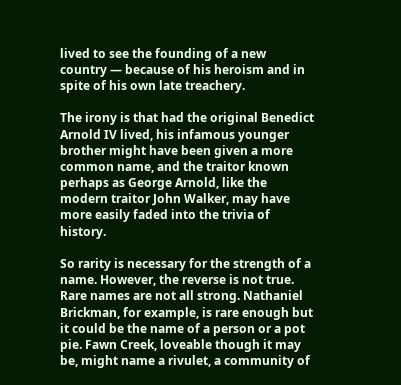lived to see the founding of a new country — because of his heroism and in spite of his own late treachery.

The irony is that had the original Benedict Arnold IV lived, his infamous younger brother might have been given a more common name, and the traitor known perhaps as George Arnold, like the modern traitor John Walker, may have more easily faded into the trivia of history.

So rarity is necessary for the strength of a name. However, the reverse is not true. Rare names are not all strong. Nathaniel Brickman, for example, is rare enough but it could be the name of a person or a pot pie. Fawn Creek, loveable though it may be, might name a rivulet, a community of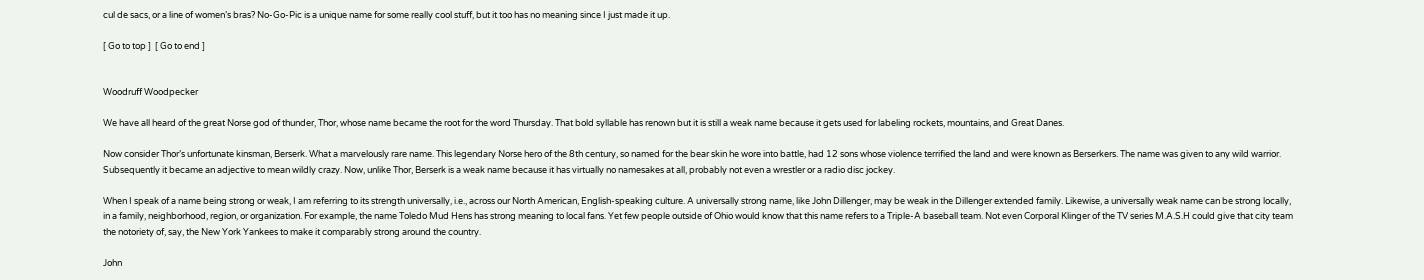cul de sacs, or a line of women’s bras? No-Go-Pic is a unique name for some really cool stuff, but it too has no meaning since I just made it up.

[ Go to top ]  [ Go to end ]


Woodruff Woodpecker

We have all heard of the great Norse god of thunder, Thor, whose name became the root for the word Thursday. That bold syllable has renown but it is still a weak name because it gets used for labeling rockets, mountains, and Great Danes.

Now consider Thor’s unfortunate kinsman, Berserk. What a marvelously rare name. This legendary Norse hero of the 8th century, so named for the bear skin he wore into battle, had 12 sons whose violence terrified the land and were known as Berserkers. The name was given to any wild warrior. Subsequently it became an adjective to mean wildly crazy. Now, unlike Thor, Berserk is a weak name because it has virtually no namesakes at all, probably not even a wrestler or a radio disc jockey.

When I speak of a name being strong or weak, I am referring to its strength universally, i.e., across our North American, English-speaking culture. A universally strong name, like John Dillenger, may be weak in the Dillenger extended family. Likewise, a universally weak name can be strong locally, in a family, neighborhood, region, or organization. For example, the name Toledo Mud Hens has strong meaning to local fans. Yet few people outside of Ohio would know that this name refers to a Triple-A baseball team. Not even Corporal Klinger of the TV series M.A.S.H could give that city team the notoriety of, say, the New York Yankees to make it comparably strong around the country.

John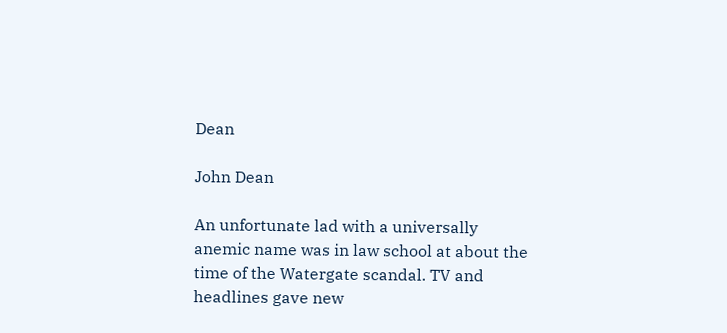Dean

John Dean

An unfortunate lad with a universally anemic name was in law school at about the time of the Watergate scandal. TV and headlines gave new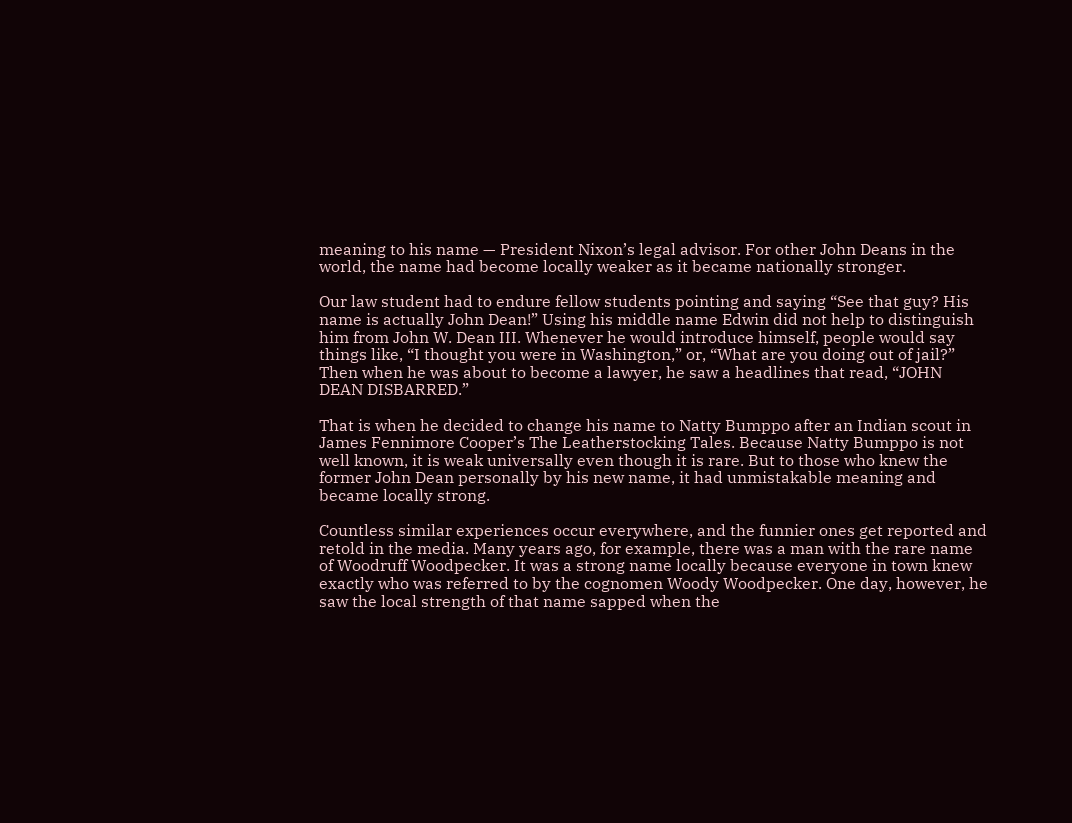meaning to his name — President Nixon’s legal advisor. For other John Deans in the world, the name had become locally weaker as it became nationally stronger.

Our law student had to endure fellow students pointing and saying “See that guy? His name is actually John Dean!” Using his middle name Edwin did not help to distinguish him from John W. Dean III. Whenever he would introduce himself, people would say things like, “I thought you were in Washington,” or, “What are you doing out of jail?” Then when he was about to become a lawyer, he saw a headlines that read, “JOHN DEAN DISBARRED.”

That is when he decided to change his name to Natty Bumppo after an Indian scout in James Fennimore Cooper’s The Leatherstocking Tales. Because Natty Bumppo is not well known, it is weak universally even though it is rare. But to those who knew the former John Dean personally by his new name, it had unmistakable meaning and became locally strong.

Countless similar experiences occur everywhere, and the funnier ones get reported and retold in the media. Many years ago, for example, there was a man with the rare name of Woodruff Woodpecker. It was a strong name locally because everyone in town knew exactly who was referred to by the cognomen Woody Woodpecker. One day, however, he saw the local strength of that name sapped when the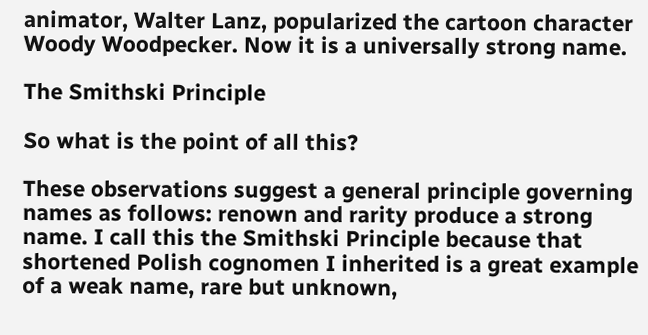animator, Walter Lanz, popularized the cartoon character Woody Woodpecker. Now it is a universally strong name.

The Smithski Principle

So what is the point of all this?

These observations suggest a general principle governing names as follows: renown and rarity produce a strong name. I call this the Smithski Principle because that shortened Polish cognomen I inherited is a great example of a weak name, rare but unknown,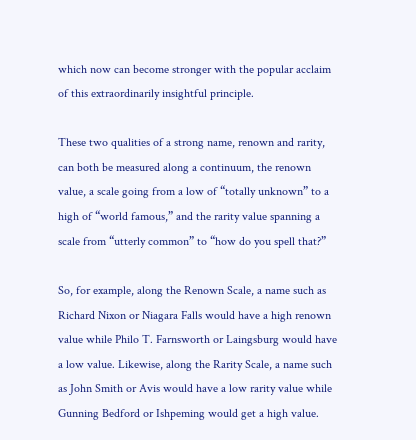which now can become stronger with the popular acclaim of this extraordinarily insightful principle.

These two qualities of a strong name, renown and rarity, can both be measured along a continuum, the renown value, a scale going from a low of “totally unknown” to a high of “world famous,” and the rarity value spanning a scale from “utterly common” to “how do you spell that?”

So, for example, along the Renown Scale, a name such as Richard Nixon or Niagara Falls would have a high renown value while Philo T. Farnsworth or Laingsburg would have a low value. Likewise, along the Rarity Scale, a name such as John Smith or Avis would have a low rarity value while Gunning Bedford or Ishpeming would get a high value.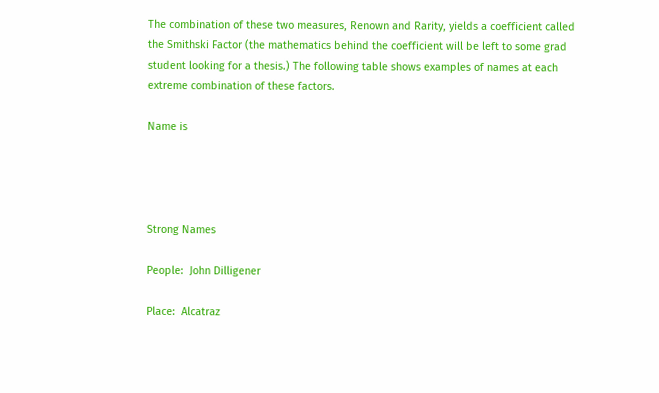The combination of these two measures, Renown and Rarity, yields a coefficient called the Smithski Factor (the mathematics behind the coefficient will be left to some grad student looking for a thesis.) The following table shows examples of names at each extreme combination of these factors.

Name is




Strong Names

People:  John Dilligener

Place:  Alcatraz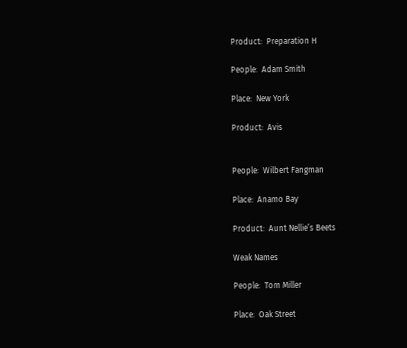Product:  Preparation H

People:  Adam Smith

Place:  New York

Product:  Avis


People:  Wilbert Fangman

Place:  Anamo Bay

Product:  Aunt Nellie’s Beets

Weak Names

People:  Tom Miller

Place:  Oak Street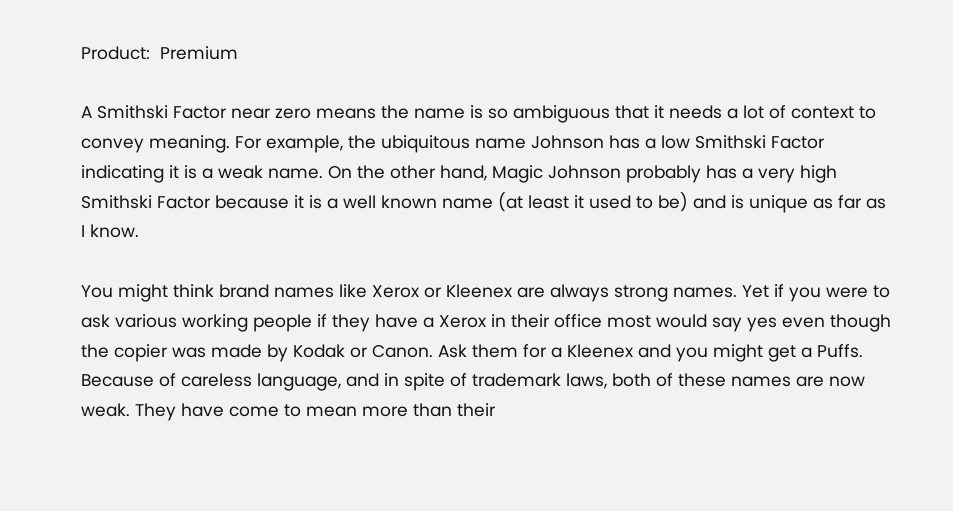Product:  Premium

A Smithski Factor near zero means the name is so ambiguous that it needs a lot of context to convey meaning. For example, the ubiquitous name Johnson has a low Smithski Factor indicating it is a weak name. On the other hand, Magic Johnson probably has a very high Smithski Factor because it is a well known name (at least it used to be) and is unique as far as I know.

You might think brand names like Xerox or Kleenex are always strong names. Yet if you were to ask various working people if they have a Xerox in their office most would say yes even though the copier was made by Kodak or Canon. Ask them for a Kleenex and you might get a Puffs. Because of careless language, and in spite of trademark laws, both of these names are now weak. They have come to mean more than their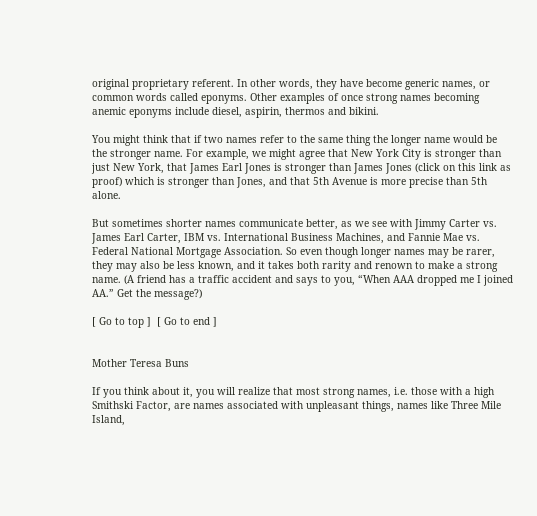original proprietary referent. In other words, they have become generic names, or common words called eponyms. Other examples of once strong names becoming anemic eponyms include diesel, aspirin, thermos and bikini.

You might think that if two names refer to the same thing the longer name would be the stronger name. For example, we might agree that New York City is stronger than just New York, that James Earl Jones is stronger than James Jones (click on this link as proof) which is stronger than Jones, and that 5th Avenue is more precise than 5th alone.

But sometimes shorter names communicate better, as we see with Jimmy Carter vs. James Earl Carter, IBM vs. International Business Machines, and Fannie Mae vs. Federal National Mortgage Association. So even though longer names may be rarer, they may also be less known, and it takes both rarity and renown to make a strong name. (A friend has a traffic accident and says to you, “When AAA dropped me I joined AA.” Get the message?)

[ Go to top ]  [ Go to end ]


Mother Teresa Buns

If you think about it, you will realize that most strong names, i.e. those with a high Smithski Factor, are names associated with unpleasant things, names like Three Mile Island,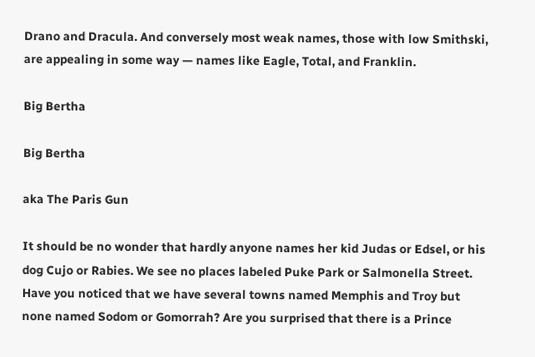Drano and Dracula. And conversely most weak names, those with low Smithski, are appealing in some way — names like Eagle, Total, and Franklin.

Big Bertha

Big Bertha

aka The Paris Gun

It should be no wonder that hardly anyone names her kid Judas or Edsel, or his dog Cujo or Rabies. We see no places labeled Puke Park or Salmonella Street. Have you noticed that we have several towns named Memphis and Troy but none named Sodom or Gomorrah? Are you surprised that there is a Prince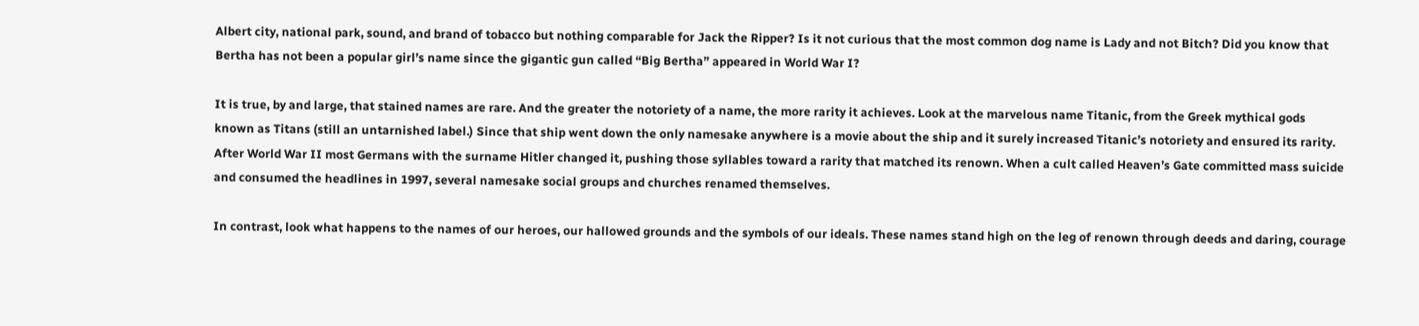Albert city, national park, sound, and brand of tobacco but nothing comparable for Jack the Ripper? Is it not curious that the most common dog name is Lady and not Bitch? Did you know that Bertha has not been a popular girl’s name since the gigantic gun called “Big Bertha” appeared in World War I?

It is true, by and large, that stained names are rare. And the greater the notoriety of a name, the more rarity it achieves. Look at the marvelous name Titanic, from the Greek mythical gods known as Titans (still an untarnished label.) Since that ship went down the only namesake anywhere is a movie about the ship and it surely increased Titanic’s notoriety and ensured its rarity. After World War II most Germans with the surname Hitler changed it, pushing those syllables toward a rarity that matched its renown. When a cult called Heaven’s Gate committed mass suicide and consumed the headlines in 1997, several namesake social groups and churches renamed themselves.

In contrast, look what happens to the names of our heroes, our hallowed grounds and the symbols of our ideals. These names stand high on the leg of renown through deeds and daring, courage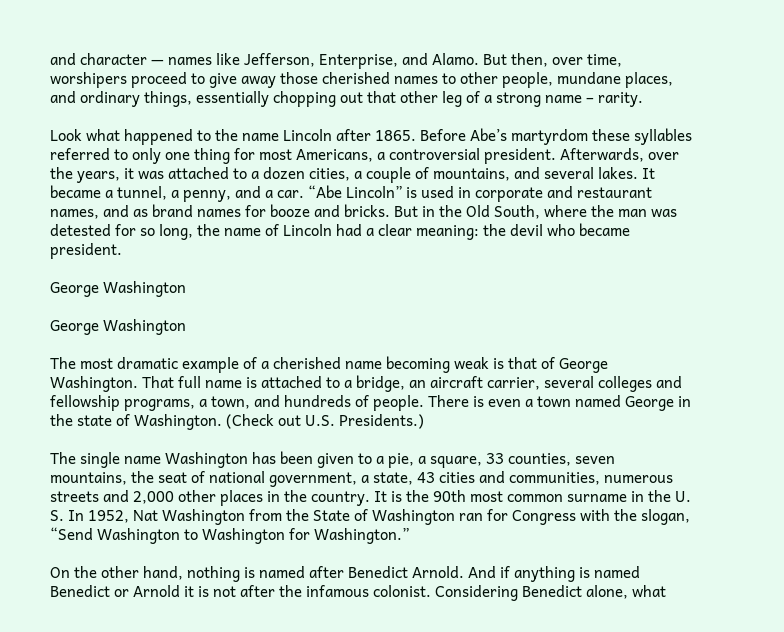and character — names like Jefferson, Enterprise, and Alamo. But then, over time, worshipers proceed to give away those cherished names to other people, mundane places, and ordinary things, essentially chopping out that other leg of a strong name – rarity.

Look what happened to the name Lincoln after 1865. Before Abe’s martyrdom these syllables referred to only one thing for most Americans, a controversial president. Afterwards, over the years, it was attached to a dozen cities, a couple of mountains, and several lakes. It became a tunnel, a penny, and a car. “Abe Lincoln” is used in corporate and restaurant names, and as brand names for booze and bricks. But in the Old South, where the man was detested for so long, the name of Lincoln had a clear meaning: the devil who became president.

George Washington

George Washington

The most dramatic example of a cherished name becoming weak is that of George Washington. That full name is attached to a bridge, an aircraft carrier, several colleges and fellowship programs, a town, and hundreds of people. There is even a town named George in the state of Washington. (Check out U.S. Presidents.)

The single name Washington has been given to a pie, a square, 33 counties, seven mountains, the seat of national government, a state, 43 cities and communities, numerous streets and 2,000 other places in the country. It is the 90th most common surname in the U. S. In 1952, Nat Washington from the State of Washington ran for Congress with the slogan, “Send Washington to Washington for Washington.”

On the other hand, nothing is named after Benedict Arnold. And if anything is named Benedict or Arnold it is not after the infamous colonist. Considering Benedict alone, what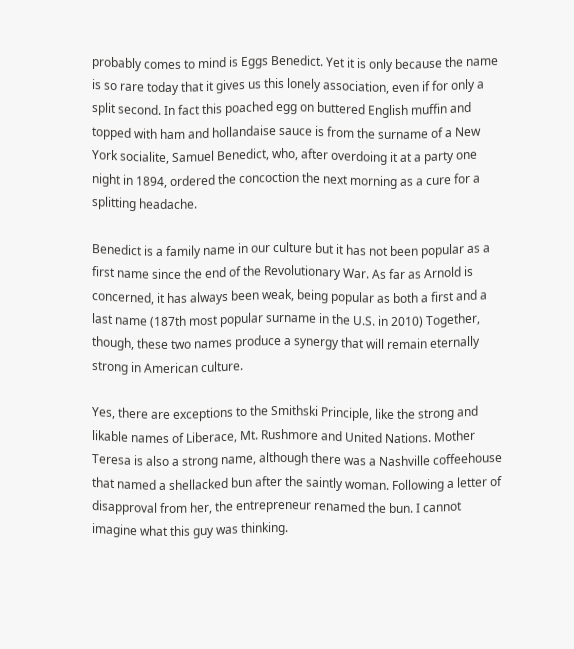probably comes to mind is Eggs Benedict. Yet it is only because the name is so rare today that it gives us this lonely association, even if for only a split second. In fact this poached egg on buttered English muffin and topped with ham and hollandaise sauce is from the surname of a New York socialite, Samuel Benedict, who, after overdoing it at a party one night in 1894, ordered the concoction the next morning as a cure for a splitting headache.

Benedict is a family name in our culture but it has not been popular as a first name since the end of the Revolutionary War. As far as Arnold is concerned, it has always been weak, being popular as both a first and a last name (187th most popular surname in the U.S. in 2010) Together, though, these two names produce a synergy that will remain eternally strong in American culture.

Yes, there are exceptions to the Smithski Principle, like the strong and likable names of Liberace, Mt. Rushmore and United Nations. Mother Teresa is also a strong name, although there was a Nashville coffeehouse that named a shellacked bun after the saintly woman. Following a letter of disapproval from her, the entrepreneur renamed the bun. I cannot imagine what this guy was thinking.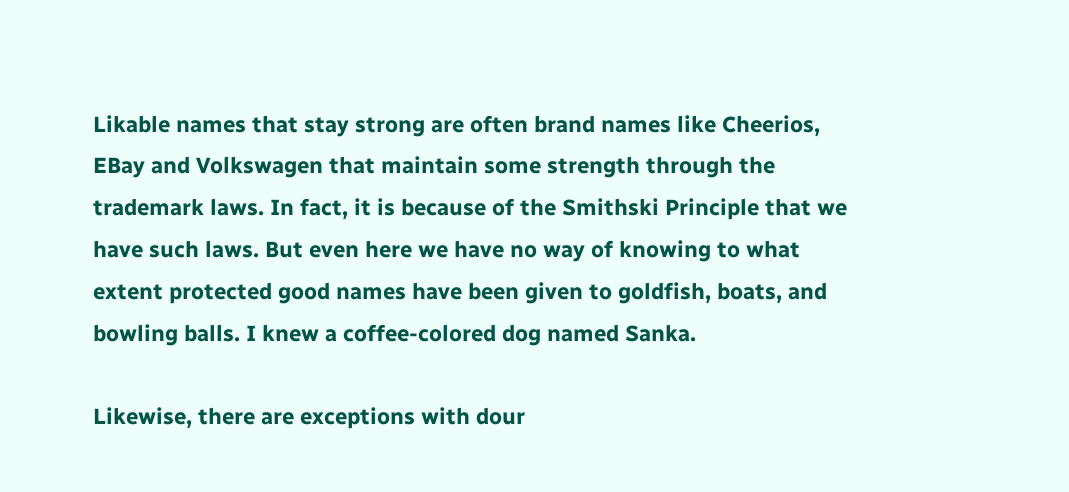Likable names that stay strong are often brand names like Cheerios, EBay and Volkswagen that maintain some strength through the trademark laws. In fact, it is because of the Smithski Principle that we have such laws. But even here we have no way of knowing to what extent protected good names have been given to goldfish, boats, and bowling balls. I knew a coffee-colored dog named Sanka.

Likewise, there are exceptions with dour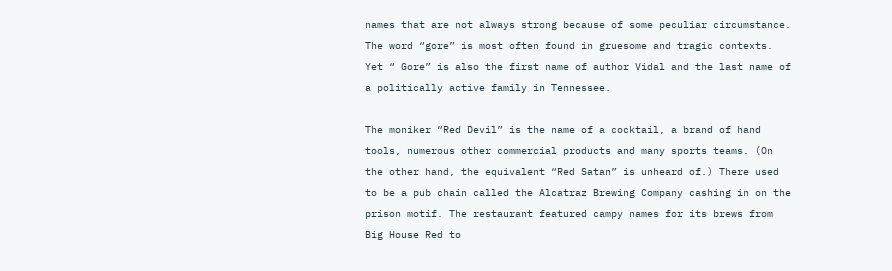names that are not always strong because of some peculiar circumstance. The word “gore” is most often found in gruesome and tragic contexts. Yet “ Gore” is also the first name of author Vidal and the last name of a politically active family in Tennessee.

The moniker “Red Devil” is the name of a cocktail, a brand of hand tools, numerous other commercial products and many sports teams. (On the other hand, the equivalent “Red Satan” is unheard of.) There used to be a pub chain called the Alcatraz Brewing Company cashing in on the prison motif. The restaurant featured campy names for its brews from Big House Red to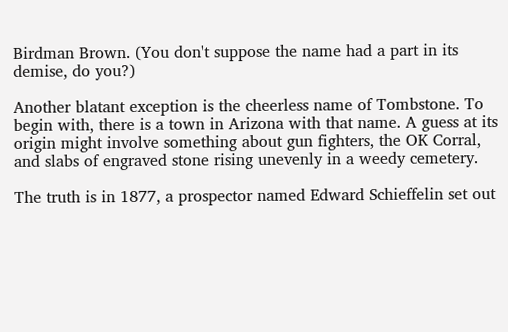Birdman Brown. (You don't suppose the name had a part in its demise, do you?)

Another blatant exception is the cheerless name of Tombstone. To begin with, there is a town in Arizona with that name. A guess at its origin might involve something about gun fighters, the OK Corral, and slabs of engraved stone rising unevenly in a weedy cemetery.

The truth is in 1877, a prospector named Edward Schieffelin set out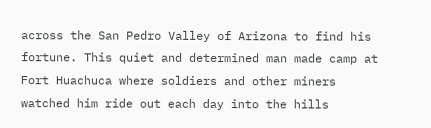across the San Pedro Valley of Arizona to find his fortune. This quiet and determined man made camp at Fort Huachuca where soldiers and other miners watched him ride out each day into the hills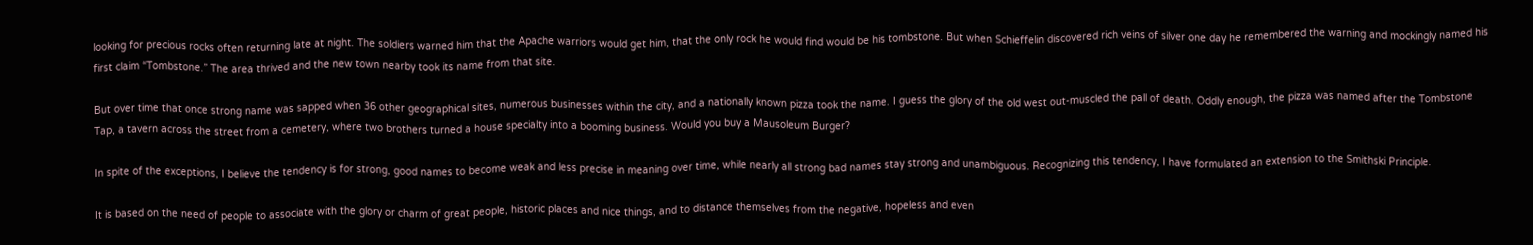looking for precious rocks often returning late at night. The soldiers warned him that the Apache warriors would get him, that the only rock he would find would be his tombstone. But when Schieffelin discovered rich veins of silver one day he remembered the warning and mockingly named his first claim “Tombstone.” The area thrived and the new town nearby took its name from that site.

But over time that once strong name was sapped when 36 other geographical sites, numerous businesses within the city, and a nationally known pizza took the name. I guess the glory of the old west out-muscled the pall of death. Oddly enough, the pizza was named after the Tombstone Tap, a tavern across the street from a cemetery, where two brothers turned a house specialty into a booming business. Would you buy a Mausoleum Burger?

In spite of the exceptions, I believe the tendency is for strong, good names to become weak and less precise in meaning over time, while nearly all strong bad names stay strong and unambiguous. Recognizing this tendency, I have formulated an extension to the Smithski Principle.

It is based on the need of people to associate with the glory or charm of great people, historic places and nice things, and to distance themselves from the negative, hopeless and even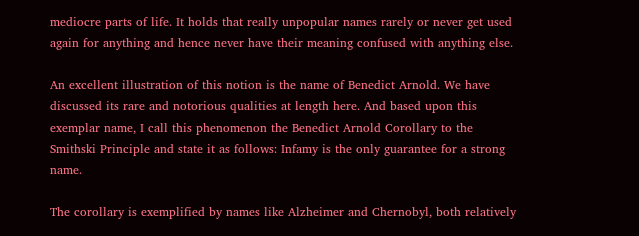mediocre parts of life. It holds that really unpopular names rarely or never get used again for anything and hence never have their meaning confused with anything else.

An excellent illustration of this notion is the name of Benedict Arnold. We have discussed its rare and notorious qualities at length here. And based upon this exemplar name, I call this phenomenon the Benedict Arnold Corollary to the Smithski Principle and state it as follows: Infamy is the only guarantee for a strong name.

The corollary is exemplified by names like Alzheimer and Chernobyl, both relatively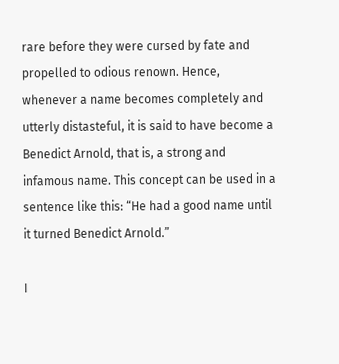rare before they were cursed by fate and propelled to odious renown. Hence, whenever a name becomes completely and utterly distasteful, it is said to have become a Benedict Arnold, that is, a strong and infamous name. This concept can be used in a sentence like this: “He had a good name until it turned Benedict Arnold.”

I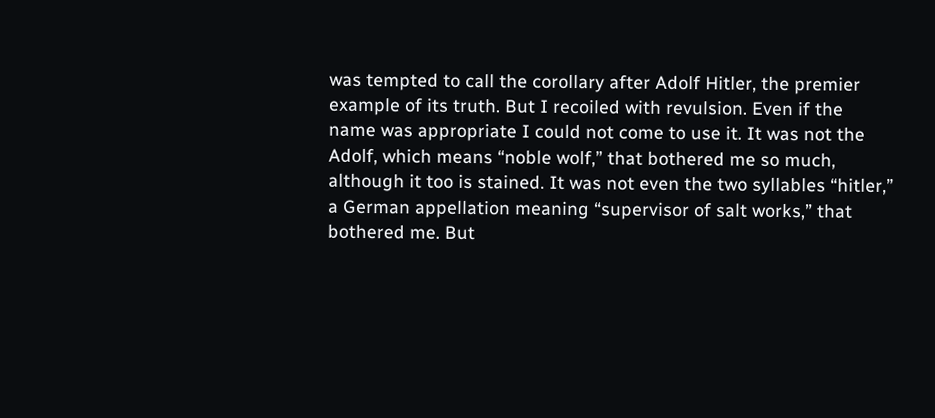was tempted to call the corollary after Adolf Hitler, the premier example of its truth. But I recoiled with revulsion. Even if the name was appropriate I could not come to use it. It was not the Adolf, which means “noble wolf,” that bothered me so much, although it too is stained. It was not even the two syllables “hitler,” a German appellation meaning “supervisor of salt works,” that bothered me. But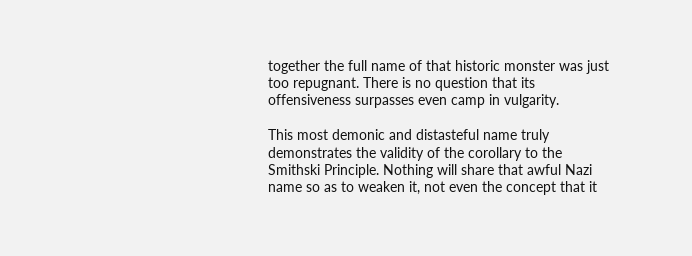together the full name of that historic monster was just too repugnant. There is no question that its offensiveness surpasses even camp in vulgarity.

This most demonic and distasteful name truly demonstrates the validity of the corollary to the Smithski Principle. Nothing will share that awful Nazi name so as to weaken it, not even the concept that it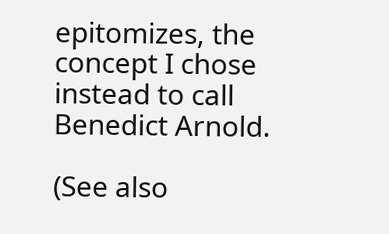epitomizes, the concept I chose instead to call Benedict Arnold.

(See also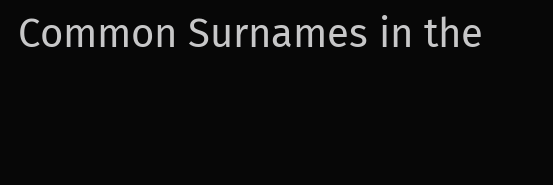Common Surnames in the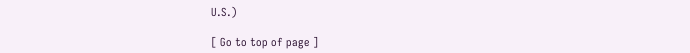U.S.)

[ Go to top of page ]